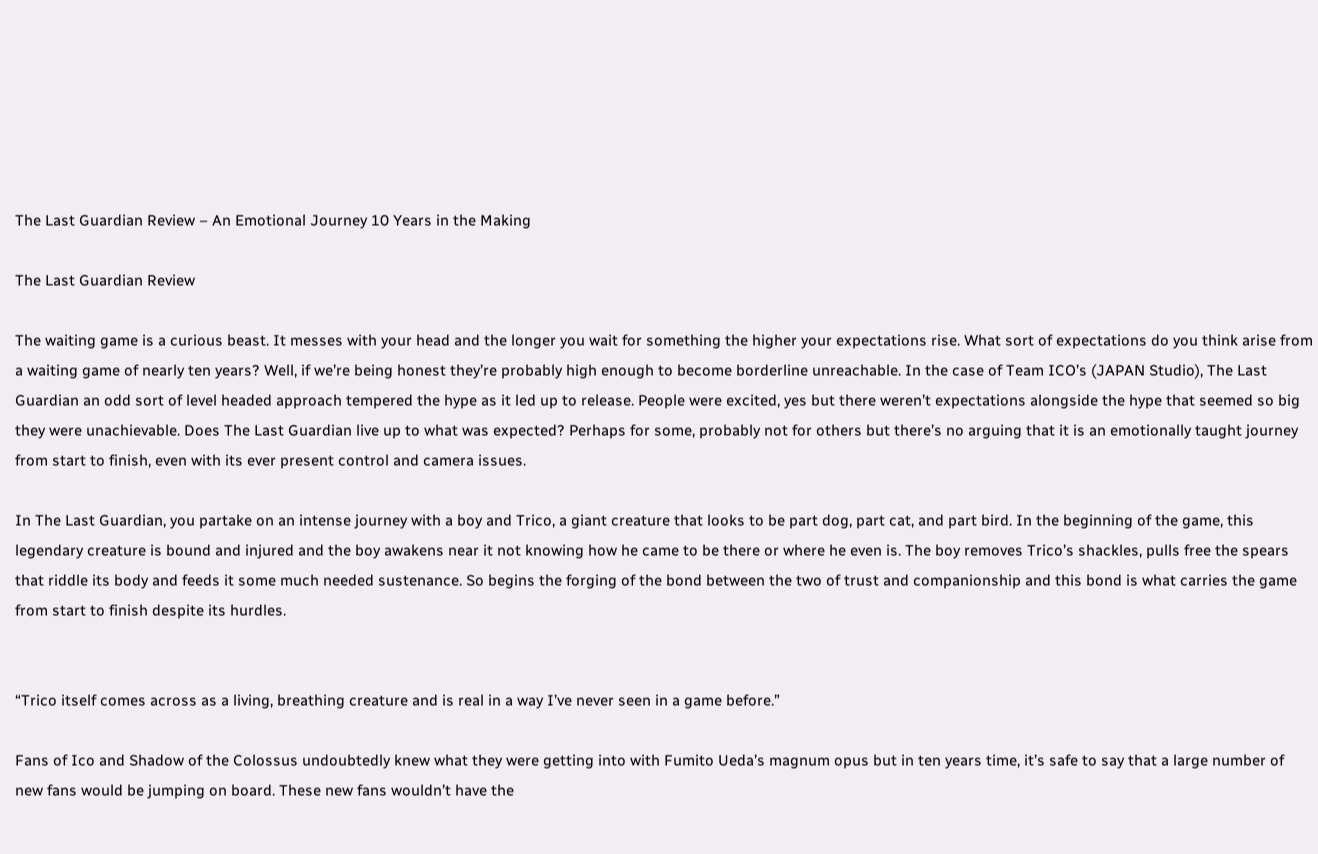The Last Guardian Review – An Emotional Journey 10 Years in the Making

The Last Guardian Review

The waiting game is a curious beast. It messes with your head and the longer you wait for something the higher your expectations rise. What sort of expectations do you think arise from a waiting game of nearly ten years? Well, if we’re being honest they’re probably high enough to become borderline unreachable. In the case of Team ICO’s (JAPAN Studio), The Last Guardian an odd sort of level headed approach tempered the hype as it led up to release. People were excited, yes but there weren’t expectations alongside the hype that seemed so big they were unachievable. Does The Last Guardian live up to what was expected? Perhaps for some, probably not for others but there’s no arguing that it is an emotionally taught journey from start to finish, even with its ever present control and camera issues.

In The Last Guardian, you partake on an intense journey with a boy and Trico, a giant creature that looks to be part dog, part cat, and part bird. In the beginning of the game, this legendary creature is bound and injured and the boy awakens near it not knowing how he came to be there or where he even is. The boy removes Trico’s shackles, pulls free the spears that riddle its body and feeds it some much needed sustenance. So begins the forging of the bond between the two of trust and companionship and this bond is what carries the game from start to finish despite its hurdles.


“Trico itself comes across as a living, breathing creature and is real in a way I’ve never seen in a game before.”

Fans of Ico and Shadow of the Colossus undoubtedly knew what they were getting into with Fumito Ueda’s magnum opus but in ten years time, it’s safe to say that a large number of new fans would be jumping on board. These new fans wouldn’t have the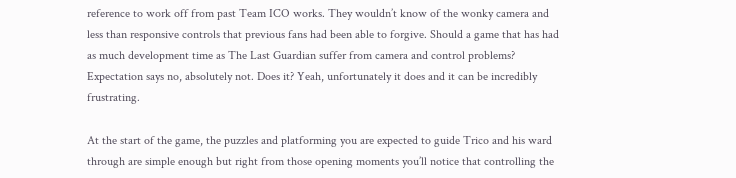reference to work off from past Team ICO works. They wouldn’t know of the wonky camera and less than responsive controls that previous fans had been able to forgive. Should a game that has had as much development time as The Last Guardian suffer from camera and control problems? Expectation says no, absolutely not. Does it? Yeah, unfortunately it does and it can be incredibly frustrating.

At the start of the game, the puzzles and platforming you are expected to guide Trico and his ward through are simple enough but right from those opening moments you’ll notice that controlling the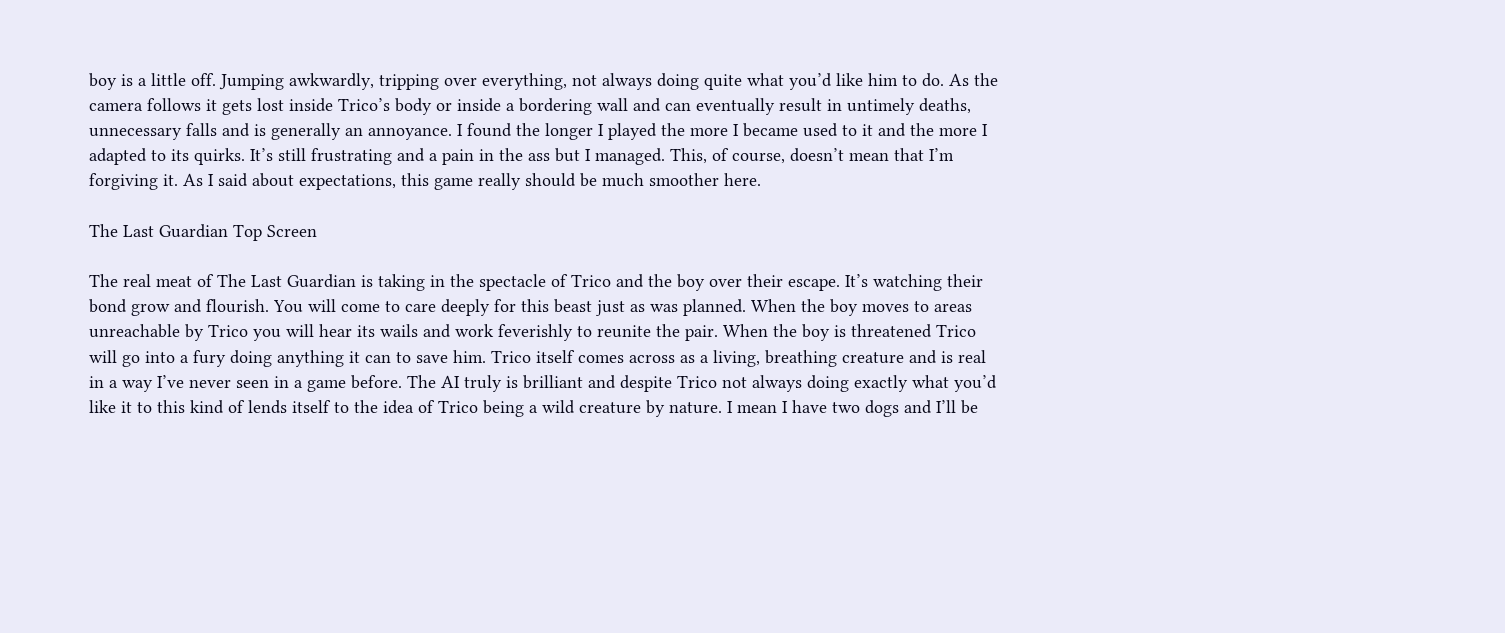boy is a little off. Jumping awkwardly, tripping over everything, not always doing quite what you’d like him to do. As the camera follows it gets lost inside Trico’s body or inside a bordering wall and can eventually result in untimely deaths, unnecessary falls and is generally an annoyance. I found the longer I played the more I became used to it and the more I adapted to its quirks. It’s still frustrating and a pain in the ass but I managed. This, of course, doesn’t mean that I’m forgiving it. As I said about expectations, this game really should be much smoother here.

The Last Guardian Top Screen

The real meat of The Last Guardian is taking in the spectacle of Trico and the boy over their escape. It’s watching their bond grow and flourish. You will come to care deeply for this beast just as was planned. When the boy moves to areas unreachable by Trico you will hear its wails and work feverishly to reunite the pair. When the boy is threatened Trico will go into a fury doing anything it can to save him. Trico itself comes across as a living, breathing creature and is real in a way I’ve never seen in a game before. The AI truly is brilliant and despite Trico not always doing exactly what you’d like it to this kind of lends itself to the idea of Trico being a wild creature by nature. I mean I have two dogs and I’ll be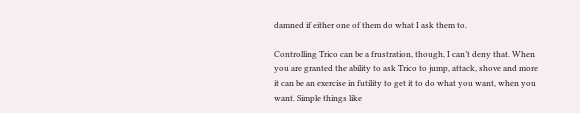damned if either one of them do what I ask them to.

Controlling Trico can be a frustration, though, I can’t deny that. When you are granted the ability to ask Trico to jump, attack, shove and more it can be an exercise in futility to get it to do what you want, when you want. Simple things like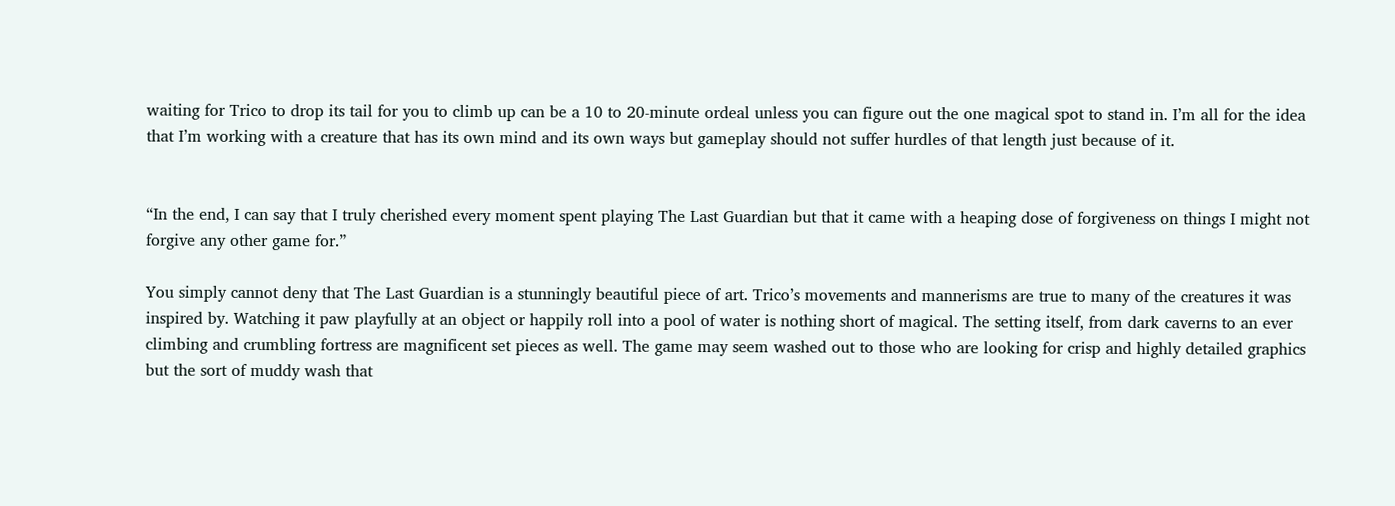waiting for Trico to drop its tail for you to climb up can be a 10 to 20-minute ordeal unless you can figure out the one magical spot to stand in. I’m all for the idea that I’m working with a creature that has its own mind and its own ways but gameplay should not suffer hurdles of that length just because of it.


“In the end, I can say that I truly cherished every moment spent playing The Last Guardian but that it came with a heaping dose of forgiveness on things I might not forgive any other game for.”

You simply cannot deny that The Last Guardian is a stunningly beautiful piece of art. Trico’s movements and mannerisms are true to many of the creatures it was inspired by. Watching it paw playfully at an object or happily roll into a pool of water is nothing short of magical. The setting itself, from dark caverns to an ever climbing and crumbling fortress are magnificent set pieces as well. The game may seem washed out to those who are looking for crisp and highly detailed graphics but the sort of muddy wash that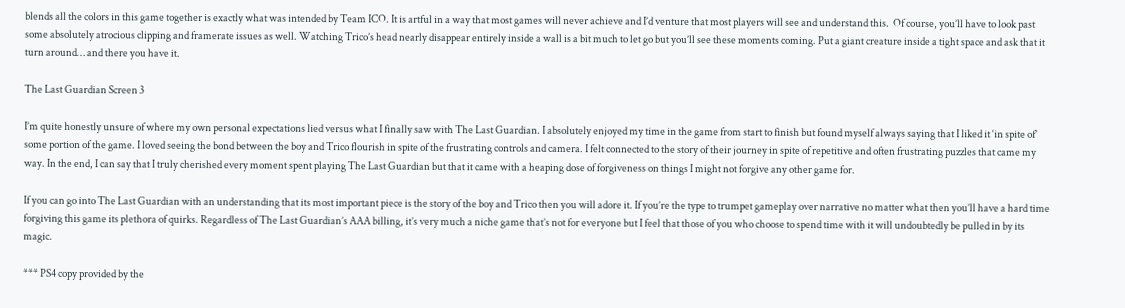blends all the colors in this game together is exactly what was intended by Team ICO. It is artful in a way that most games will never achieve and I’d venture that most players will see and understand this.  Of course, you’ll have to look past some absolutely atrocious clipping and framerate issues as well. Watching Trico’s head nearly disappear entirely inside a wall is a bit much to let go but you’ll see these moments coming. Put a giant creature inside a tight space and ask that it turn around… and there you have it.

The Last Guardian Screen 3

I’m quite honestly unsure of where my own personal expectations lied versus what I finally saw with The Last Guardian. I absolutely enjoyed my time in the game from start to finish but found myself always saying that I liked it ‘in spite of’ some portion of the game. I loved seeing the bond between the boy and Trico flourish in spite of the frustrating controls and camera. I felt connected to the story of their journey in spite of repetitive and often frustrating puzzles that came my way. In the end, I can say that I truly cherished every moment spent playing The Last Guardian but that it came with a heaping dose of forgiveness on things I might not forgive any other game for.

If you can go into The Last Guardian with an understanding that its most important piece is the story of the boy and Trico then you will adore it. If you’re the type to trumpet gameplay over narrative no matter what then you’ll have a hard time forgiving this game its plethora of quirks. Regardless of The Last Guardian’s AAA billing, it’s very much a niche game that’s not for everyone but I feel that those of you who choose to spend time with it will undoubtedly be pulled in by its magic.

*** PS4 copy provided by the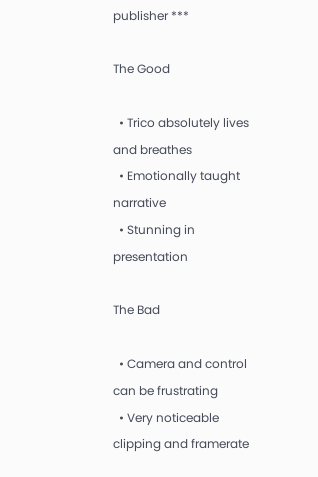publisher ***

The Good

  • Trico absolutely lives and breathes
  • Emotionally taught narrative
  • Stunning in presentation

The Bad

  • Camera and control can be frustrating
  • Very noticeable clipping and framerate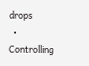drops
  • Controlling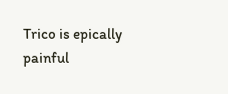Trico is epically painful